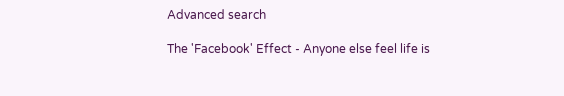Advanced search

The 'Facebook' Effect - Anyone else feel life is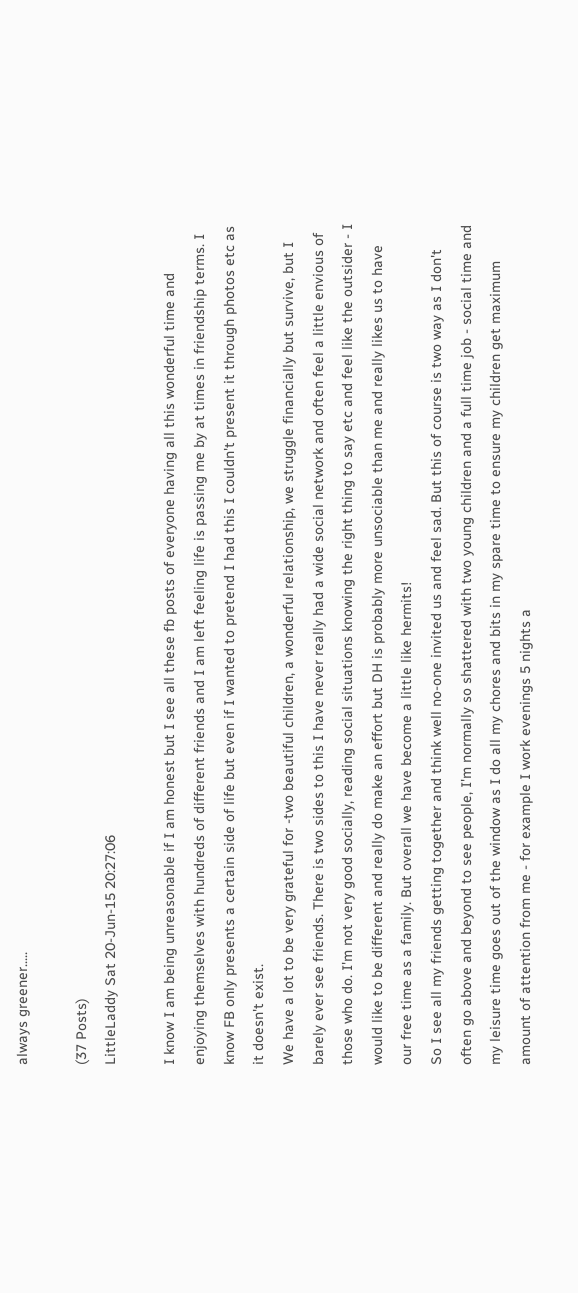always greener.....

(37 Posts)
LittleLaddy Sat 20-Jun-15 20:27:06

I know I am being unreasonable if I am honest but I see all these fb posts of everyone having all this wonderful time and enjoying themselves with hundreds of different friends and I am left feeling life is passing me by at times in friendship terms. I know FB only presents a certain side of life but even if I wanted to pretend I had this I couldn't present it through photos etc as it doesn't exist.
We have a lot to be very grateful for -two beautiful children, a wonderful relationship, we struggle financially but survive, but I barely ever see friends. There is two sides to this I have never really had a wide social network and often feel a little envious of those who do. I'm not very good socially, reading social situations knowing the right thing to say etc and feel like the outsider - I would like to be different and really do make an effort but DH is probably more unsociable than me and really likes us to have our free time as a family. But overall we have become a little like hermits!
So I see all my friends getting together and think well no-one invited us and feel sad. But this of course is two way as I don't often go above and beyond to see people, I'm normally so shattered with two young children and a full time job - social time and my leisure time goes out of the window as I do all my chores and bits in my spare time to ensure my children get maximum amount of attention from me - for example I work evenings 5 nights a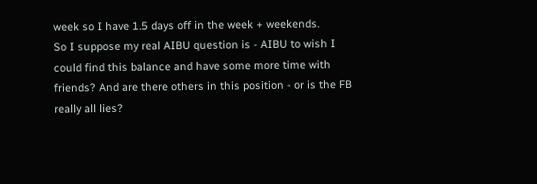week so I have 1.5 days off in the week + weekends.
So I suppose my real AIBU question is - AIBU to wish I could find this balance and have some more time with friends? And are there others in this position - or is the FB really all lies?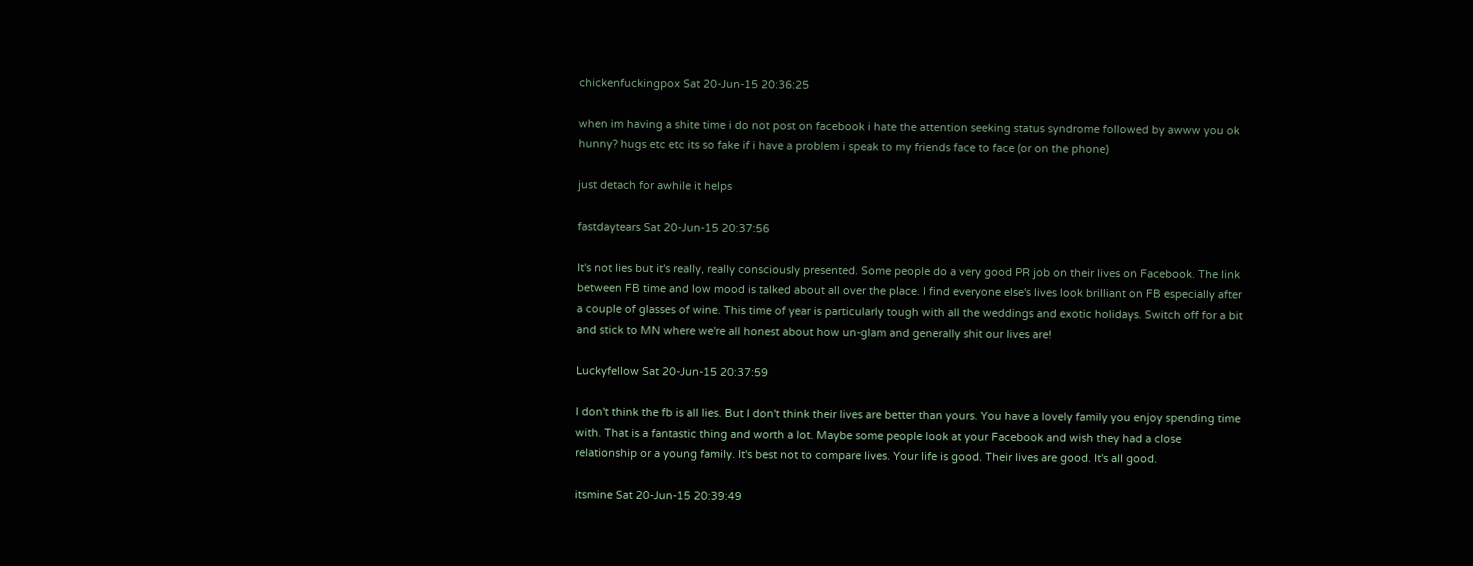chickenfuckingpox Sat 20-Jun-15 20:36:25

when im having a shite time i do not post on facebook i hate the attention seeking status syndrome followed by awww you ok hunny? hugs etc etc its so fake if i have a problem i speak to my friends face to face (or on the phone)

just detach for awhile it helps

fastdaytears Sat 20-Jun-15 20:37:56

It's not lies but it's really, really consciously presented. Some people do a very good PR job on their lives on Facebook. The link between FB time and low mood is talked about all over the place. I find everyone else's lives look brilliant on FB especially after a couple of glasses of wine. This time of year is particularly tough with all the weddings and exotic holidays. Switch off for a bit and stick to MN where we're all honest about how un-glam and generally shit our lives are!

Luckyfellow Sat 20-Jun-15 20:37:59

I don't think the fb is all lies. But I don't think their lives are better than yours. You have a lovely family you enjoy spending time with. That is a fantastic thing and worth a lot. Maybe some people look at your Facebook and wish they had a close relationship or a young family. It's best not to compare lives. Your life is good. Their lives are good. It's all good.

itsmine Sat 20-Jun-15 20:39:49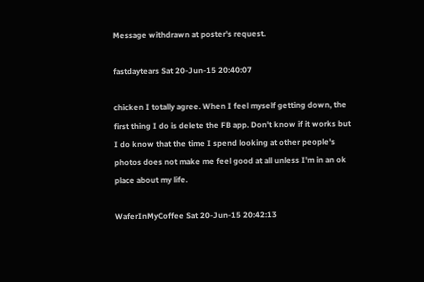Message withdrawn at poster's request.

fastdaytears Sat 20-Jun-15 20:40:07

chicken I totally agree. When I feel myself getting down, the first thing I do is delete the FB app. Don't know if it works but I do know that the time I spend looking at other people's photos does not make me feel good at all unless I'm in an ok place about my life.

WaferInMyCoffee Sat 20-Jun-15 20:42:13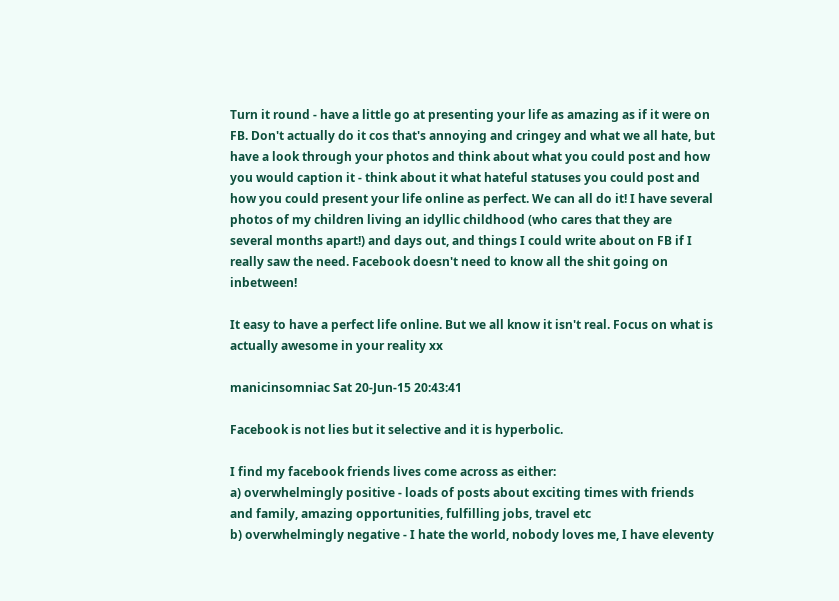Turn it round - have a little go at presenting your life as amazing as if it were on FB. Don't actually do it cos that's annoying and cringey and what we all hate, but have a look through your photos and think about what you could post and how you would caption it - think about it what hateful statuses you could post and how you could present your life online as perfect. We can all do it! I have several photos of my children living an idyllic childhood (who cares that they are several months apart!) and days out, and things I could write about on FB if I really saw the need. Facebook doesn't need to know all the shit going on inbetween!

It easy to have a perfect life online. But we all know it isn't real. Focus on what is actually awesome in your reality xx

manicinsomniac Sat 20-Jun-15 20:43:41

Facebook is not lies but it selective and it is hyperbolic.

I find my facebook friends lives come across as either:
a) overwhelmingly positive - loads of posts about exciting times with friends and family, amazing opportunities, fulfilling jobs, travel etc
b) overwhelmingly negative - I hate the world, nobody loves me, I have eleventy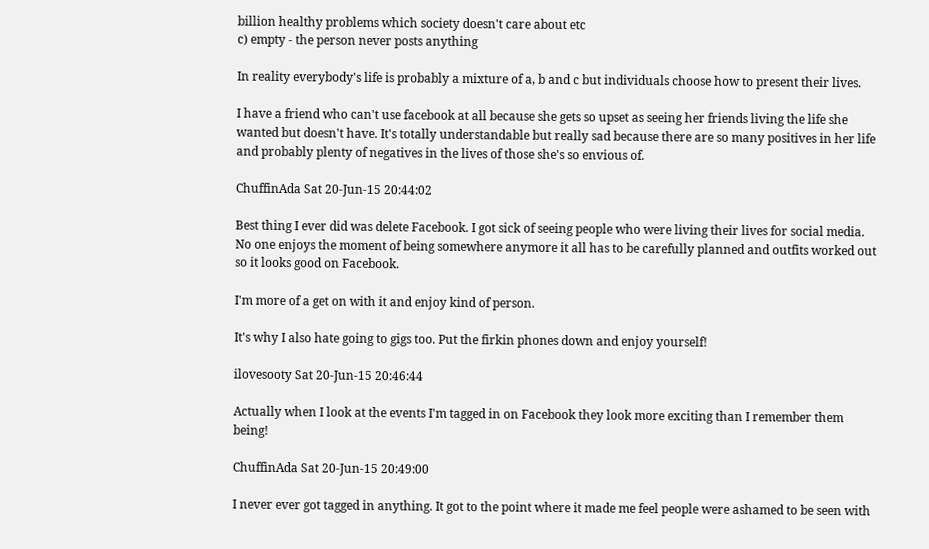billion healthy problems which society doesn't care about etc
c) empty - the person never posts anything

In reality everybody's life is probably a mixture of a, b and c but individuals choose how to present their lives.

I have a friend who can't use facebook at all because she gets so upset as seeing her friends living the life she wanted but doesn't have. It's totally understandable but really sad because there are so many positives in her life and probably plenty of negatives in the lives of those she's so envious of.

ChuffinAda Sat 20-Jun-15 20:44:02

Best thing I ever did was delete Facebook. I got sick of seeing people who were living their lives for social media. No one enjoys the moment of being somewhere anymore it all has to be carefully planned and outfits worked out so it looks good on Facebook.

I'm more of a get on with it and enjoy kind of person.

It's why I also hate going to gigs too. Put the firkin phones down and enjoy yourself!

ilovesooty Sat 20-Jun-15 20:46:44

Actually when I look at the events I'm tagged in on Facebook they look more exciting than I remember them being!

ChuffinAda Sat 20-Jun-15 20:49:00

I never ever got tagged in anything. It got to the point where it made me feel people were ashamed to be seen with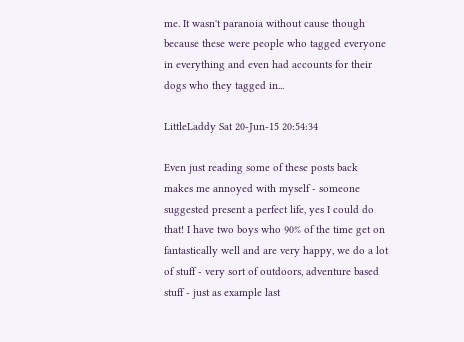me. It wasn't paranoia without cause though because these were people who tagged everyone in everything and even had accounts for their dogs who they tagged in...

LittleLaddy Sat 20-Jun-15 20:54:34

Even just reading some of these posts back makes me annoyed with myself - someone suggested present a perfect life, yes I could do that! I have two boys who 90% of the time get on fantastically well and are very happy, we do a lot of stuff - very sort of outdoors, adventure based stuff - just as example last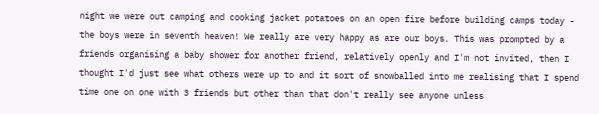night we were out camping and cooking jacket potatoes on an open fire before building camps today - the boys were in seventh heaven! We really are very happy as are our boys. This was prompted by a friends organising a baby shower for another friend, relatively openly and I'm not invited, then I thought I'd just see what others were up to and it sort of snowballed into me realising that I spend time one on one with 3 friends but other than that don't really see anyone unless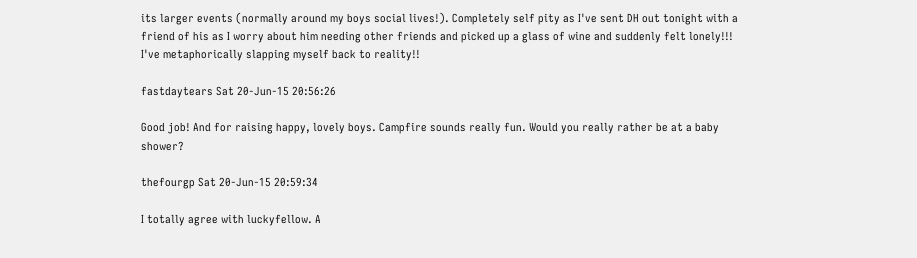its larger events (normally around my boys social lives!). Completely self pity as I've sent DH out tonight with a friend of his as I worry about him needing other friends and picked up a glass of wine and suddenly felt lonely!!! I've metaphorically slapping myself back to reality!!

fastdaytears Sat 20-Jun-15 20:56:26

Good job! And for raising happy, lovely boys. Campfire sounds really fun. Would you really rather be at a baby shower?

thefourgp Sat 20-Jun-15 20:59:34

I totally agree with luckyfellow. A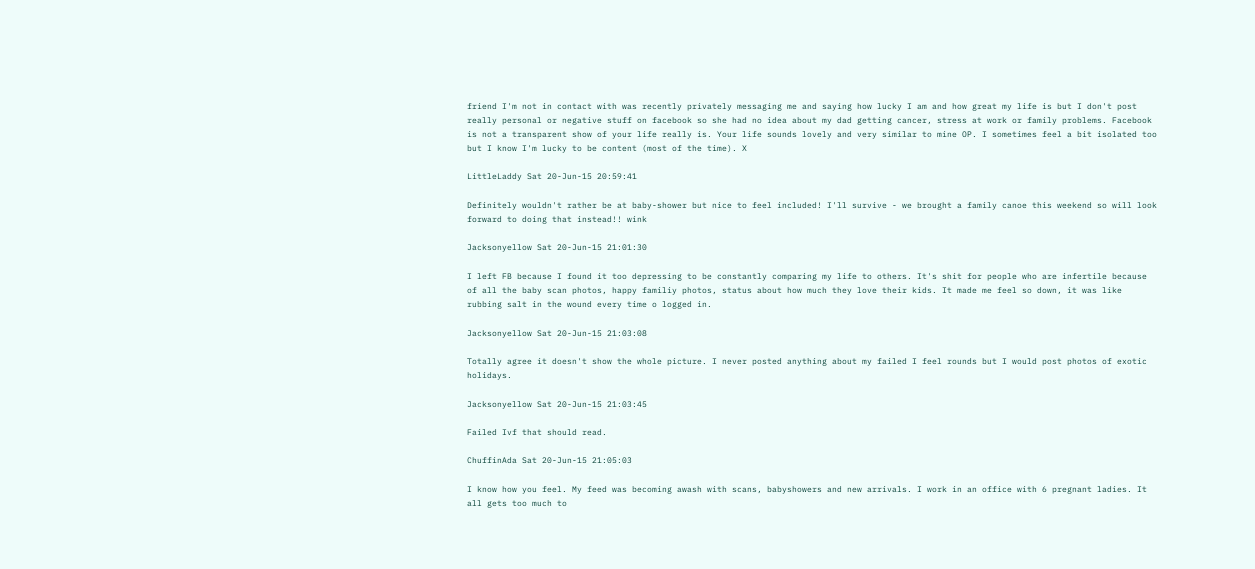friend I'm not in contact with was recently privately messaging me and saying how lucky I am and how great my life is but I don't post really personal or negative stuff on facebook so she had no idea about my dad getting cancer, stress at work or family problems. Facebook is not a transparent show of your life really is. Your life sounds lovely and very similar to mine OP. I sometimes feel a bit isolated too but I know I'm lucky to be content (most of the time). X

LittleLaddy Sat 20-Jun-15 20:59:41

Definitely wouldn't rather be at baby-shower but nice to feel included! I'll survive - we brought a family canoe this weekend so will look forward to doing that instead!! wink

Jacksonyellow Sat 20-Jun-15 21:01:30

I left FB because I found it too depressing to be constantly comparing my life to others. It's shit for people who are infertile because of all the baby scan photos, happy familiy photos, status about how much they love their kids. It made me feel so down, it was like rubbing salt in the wound every time o logged in.

Jacksonyellow Sat 20-Jun-15 21:03:08

Totally agree it doesn't show the whole picture. I never posted anything about my failed I feel rounds but I would post photos of exotic holidays.

Jacksonyellow Sat 20-Jun-15 21:03:45

Failed Ivf that should read.

ChuffinAda Sat 20-Jun-15 21:05:03

I know how you feel. My feed was becoming awash with scans, babyshowers and new arrivals. I work in an office with 6 pregnant ladies. It all gets too much to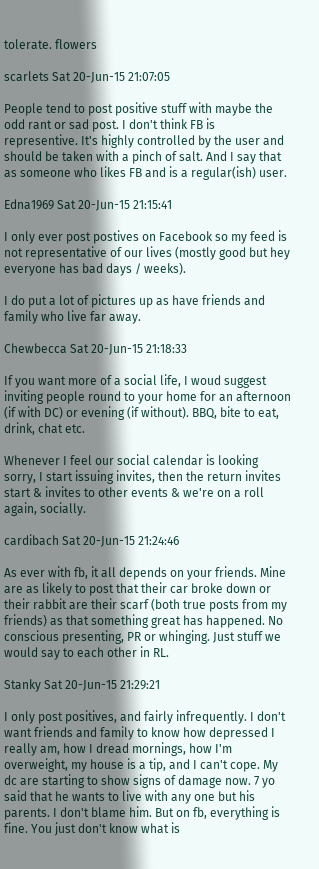tolerate. flowers

scarlets Sat 20-Jun-15 21:07:05

People tend to post positive stuff with maybe the odd rant or sad post. I don't think FB is representive. It's highly controlled by the user and should be taken with a pinch of salt. And I say that as someone who likes FB and is a regular(ish) user.

Edna1969 Sat 20-Jun-15 21:15:41

I only ever post postives on Facebook so my feed is not representative of our lives (mostly good but hey everyone has bad days / weeks).

I do put a lot of pictures up as have friends and family who live far away.

Chewbecca Sat 20-Jun-15 21:18:33

If you want more of a social life, I woud suggest inviting people round to your home for an afternoon (if with DC) or evening (if without). BBQ, bite to eat, drink, chat etc.

Whenever I feel our social calendar is looking sorry, I start issuing invites, then the return invites start & invites to other events & we're on a roll again, socially.

cardibach Sat 20-Jun-15 21:24:46

As ever with fb, it all depends on your friends. Mine are as likely to post that their car broke down or their rabbit are their scarf (both true posts from my friends) as that something great has happened. No conscious presenting, PR or whinging. Just stuff we would say to each other in RL.

Stanky Sat 20-Jun-15 21:29:21

I only post positives, and fairly infrequently. I don't want friends and family to know how depressed I really am, how I dread mornings, how I'm overweight, my house is a tip, and I can't cope. My dc are starting to show signs of damage now. 7 yo said that he wants to live with any one but his parents. I don't blame him. But on fb, everything is fine. You just don't know what is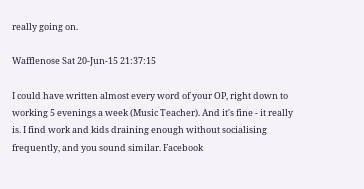really going on.

Wafflenose Sat 20-Jun-15 21:37:15

I could have written almost every word of your OP, right down to working 5 evenings a week (Music Teacher). And it's fine - it really is. I find work and kids draining enough without socialising frequently, and you sound similar. Facebook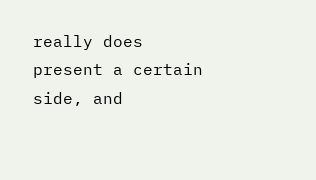really does present a certain side, and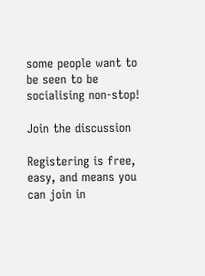some people want to be seen to be socialising non-stop!

Join the discussion

Registering is free, easy, and means you can join in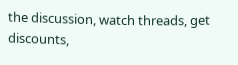the discussion, watch threads, get discounts,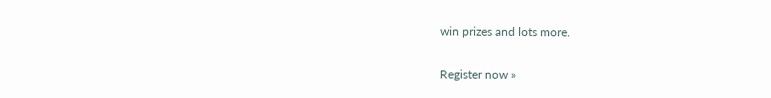win prizes and lots more.

Register now »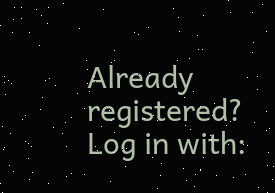Already registered? Log in with: